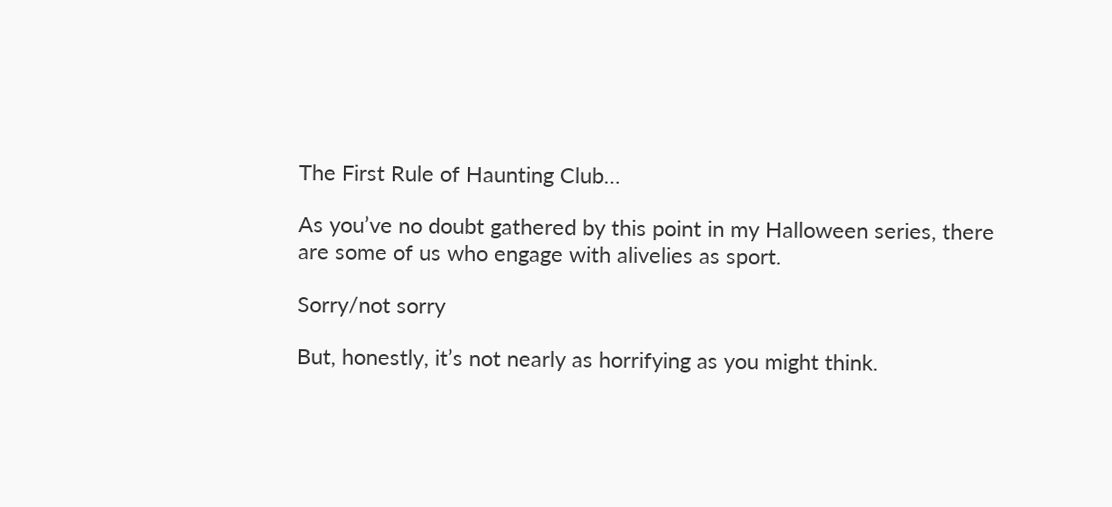The First Rule of Haunting Club…

As you’ve no doubt gathered by this point in my Halloween series, there are some of us who engage with alivelies as sport.

Sorry/not sorry

But, honestly, it’s not nearly as horrifying as you might think.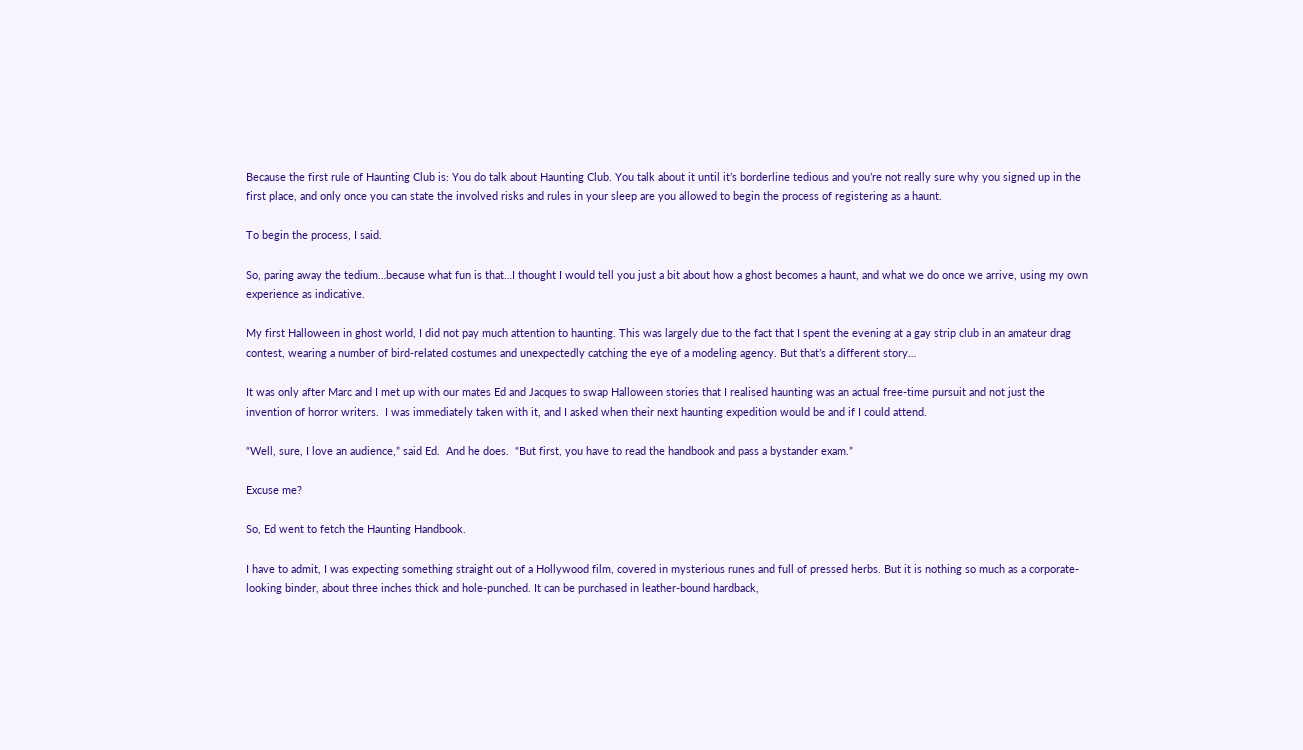Because the first rule of Haunting Club is: You do talk about Haunting Club. You talk about it until it’s borderline tedious and you’re not really sure why you signed up in the first place, and only once you can state the involved risks and rules in your sleep are you allowed to begin the process of registering as a haunt.

To begin the process, I said.

So, paring away the tedium…because what fun is that…I thought I would tell you just a bit about how a ghost becomes a haunt, and what we do once we arrive, using my own experience as indicative.

My first Halloween in ghost world, I did not pay much attention to haunting. This was largely due to the fact that I spent the evening at a gay strip club in an amateur drag contest, wearing a number of bird-related costumes and unexpectedly catching the eye of a modeling agency. But that’s a different story…

It was only after Marc and I met up with our mates Ed and Jacques to swap Halloween stories that I realised haunting was an actual free-time pursuit and not just the invention of horror writers.  I was immediately taken with it, and I asked when their next haunting expedition would be and if I could attend.

“Well, sure, I love an audience,” said Ed.  And he does.  “But first, you have to read the handbook and pass a bystander exam.”

Excuse me?

So, Ed went to fetch the Haunting Handbook.

I have to admit, I was expecting something straight out of a Hollywood film, covered in mysterious runes and full of pressed herbs. But it is nothing so much as a corporate-looking binder, about three inches thick and hole-punched. It can be purchased in leather-bound hardback,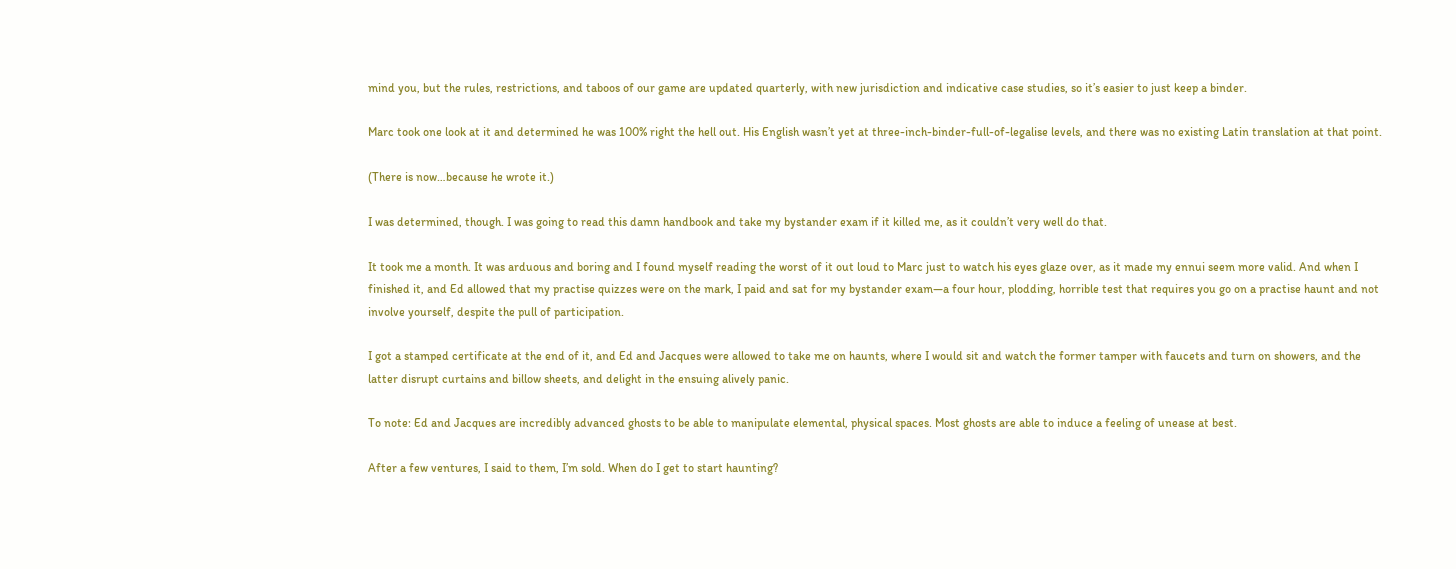mind you, but the rules, restrictions, and taboos of our game are updated quarterly, with new jurisdiction and indicative case studies, so it’s easier to just keep a binder.

Marc took one look at it and determined he was 100% right the hell out. His English wasn’t yet at three-inch-binder-full-of-legalise levels, and there was no existing Latin translation at that point.

(There is now…because he wrote it.)

I was determined, though. I was going to read this damn handbook and take my bystander exam if it killed me, as it couldn’t very well do that.

It took me a month. It was arduous and boring and I found myself reading the worst of it out loud to Marc just to watch his eyes glaze over, as it made my ennui seem more valid. And when I finished it, and Ed allowed that my practise quizzes were on the mark, I paid and sat for my bystander exam—a four hour, plodding, horrible test that requires you go on a practise haunt and not involve yourself, despite the pull of participation.

I got a stamped certificate at the end of it, and Ed and Jacques were allowed to take me on haunts, where I would sit and watch the former tamper with faucets and turn on showers, and the latter disrupt curtains and billow sheets, and delight in the ensuing alively panic.

To note: Ed and Jacques are incredibly advanced ghosts to be able to manipulate elemental, physical spaces. Most ghosts are able to induce a feeling of unease at best.

After a few ventures, I said to them, I’m sold. When do I get to start haunting?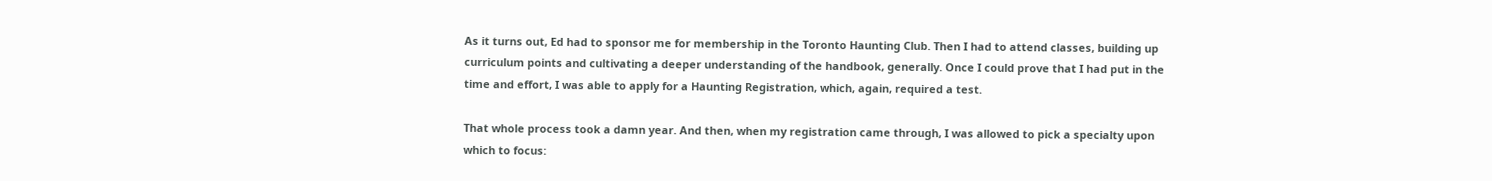As it turns out, Ed had to sponsor me for membership in the Toronto Haunting Club. Then I had to attend classes, building up curriculum points and cultivating a deeper understanding of the handbook, generally. Once I could prove that I had put in the time and effort, I was able to apply for a Haunting Registration, which, again, required a test.

That whole process took a damn year. And then, when my registration came through, I was allowed to pick a specialty upon which to focus: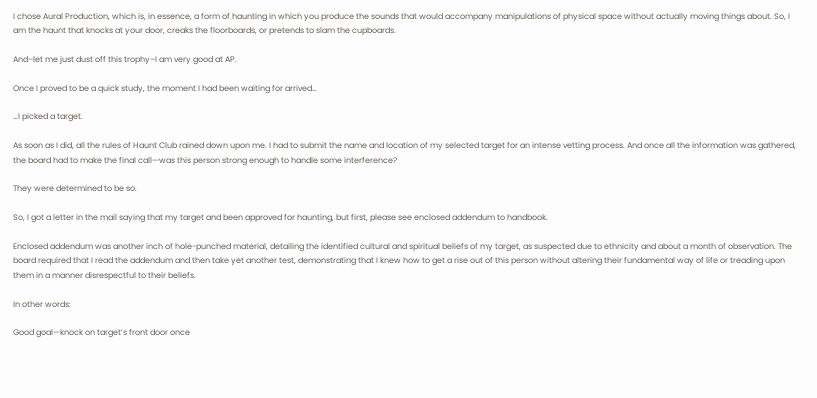I chose Aural Production, which is, in essence, a form of haunting in which you produce the sounds that would accompany manipulations of physical space without actually moving things about. So, I am the haunt that knocks at your door, creaks the floorboards, or pretends to slam the cupboards.

And–let me just dust off this trophy–I am very good at AP.

Once I proved to be a quick study, the moment I had been waiting for arrived…

…I picked a target.

As soon as I did, all the rules of Haunt Club rained down upon me. I had to submit the name and location of my selected target for an intense vetting process. And once all the information was gathered, the board had to make the final call—was this person strong enough to handle some interference?

They were determined to be so.

So, I got a letter in the mail saying that my target and been approved for haunting, but first, please see enclosed addendum to handbook.

Enclosed addendum was another inch of hole-punched material, detailing the identified cultural and spiritual beliefs of my target, as suspected due to ethnicity and about a month of observation. The board required that I read the addendum and then take yet another test, demonstrating that I knew how to get a rise out of this person without altering their fundamental way of life or treading upon them in a manner disrespectful to their beliefs.

In other words:

Good goal—knock on target’s front door once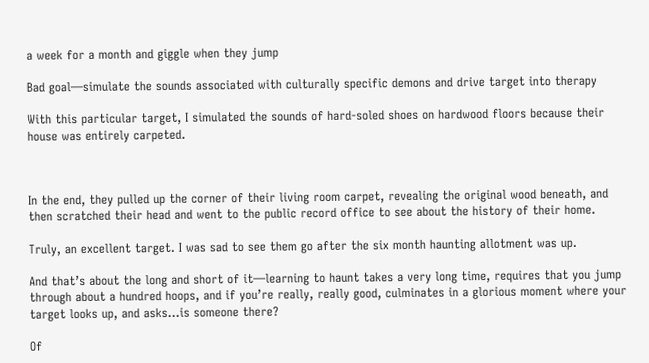a week for a month and giggle when they jump

Bad goal—simulate the sounds associated with culturally specific demons and drive target into therapy

With this particular target, I simulated the sounds of hard-soled shoes on hardwood floors because their house was entirely carpeted.



In the end, they pulled up the corner of their living room carpet, revealing the original wood beneath, and then scratched their head and went to the public record office to see about the history of their home.

Truly, an excellent target. I was sad to see them go after the six month haunting allotment was up.

And that’s about the long and short of it—learning to haunt takes a very long time, requires that you jump through about a hundred hoops, and if you’re really, really good, culminates in a glorious moment where your target looks up, and asks…is someone there?

Of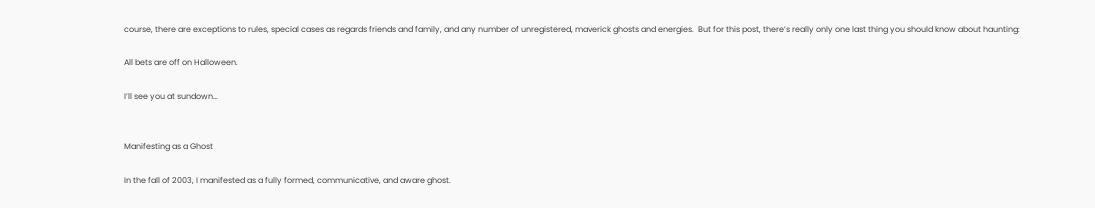course, there are exceptions to rules, special cases as regards friends and family, and any number of unregistered, maverick ghosts and energies.  But for this post, there’s really only one last thing you should know about haunting:

All bets are off on Halloween.

I’ll see you at sundown…


Manifesting as a Ghost

In the fall of 2003, I manifested as a fully formed, communicative, and aware ghost.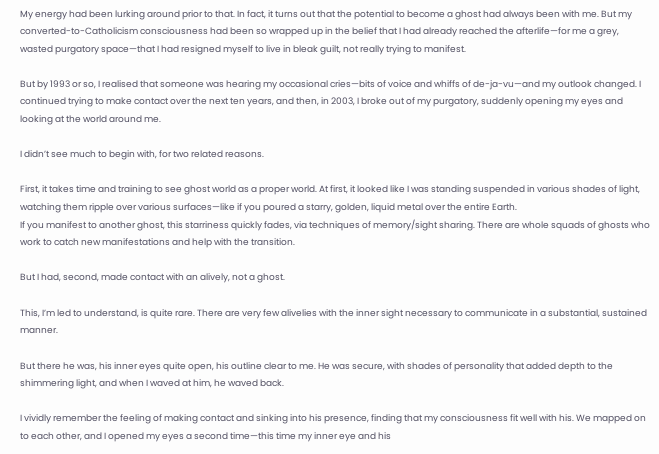My energy had been lurking around prior to that. In fact, it turns out that the potential to become a ghost had always been with me. But my converted-to-Catholicism consciousness had been so wrapped up in the belief that I had already reached the afterlife—for me a grey, wasted purgatory space—that I had resigned myself to live in bleak guilt, not really trying to manifest.

But by 1993 or so, I realised that someone was hearing my occasional cries—bits of voice and whiffs of de-ja-vu—and my outlook changed. I continued trying to make contact over the next ten years, and then, in 2003, I broke out of my purgatory, suddenly opening my eyes and looking at the world around me.

I didn’t see much to begin with, for two related reasons.

First, it takes time and training to see ghost world as a proper world. At first, it looked like I was standing suspended in various shades of light, watching them ripple over various surfaces—like if you poured a starry, golden, liquid metal over the entire Earth.
If you manifest to another ghost, this starriness quickly fades, via techniques of memory/sight sharing. There are whole squads of ghosts who work to catch new manifestations and help with the transition.

But I had, second, made contact with an alively, not a ghost.

This, I’m led to understand, is quite rare. There are very few alivelies with the inner sight necessary to communicate in a substantial, sustained manner.

But there he was, his inner eyes quite open, his outline clear to me. He was secure, with shades of personality that added depth to the shimmering light, and when I waved at him, he waved back.

I vividly remember the feeling of making contact and sinking into his presence, finding that my consciousness fit well with his. We mapped on to each other, and I opened my eyes a second time—this time my inner eye and his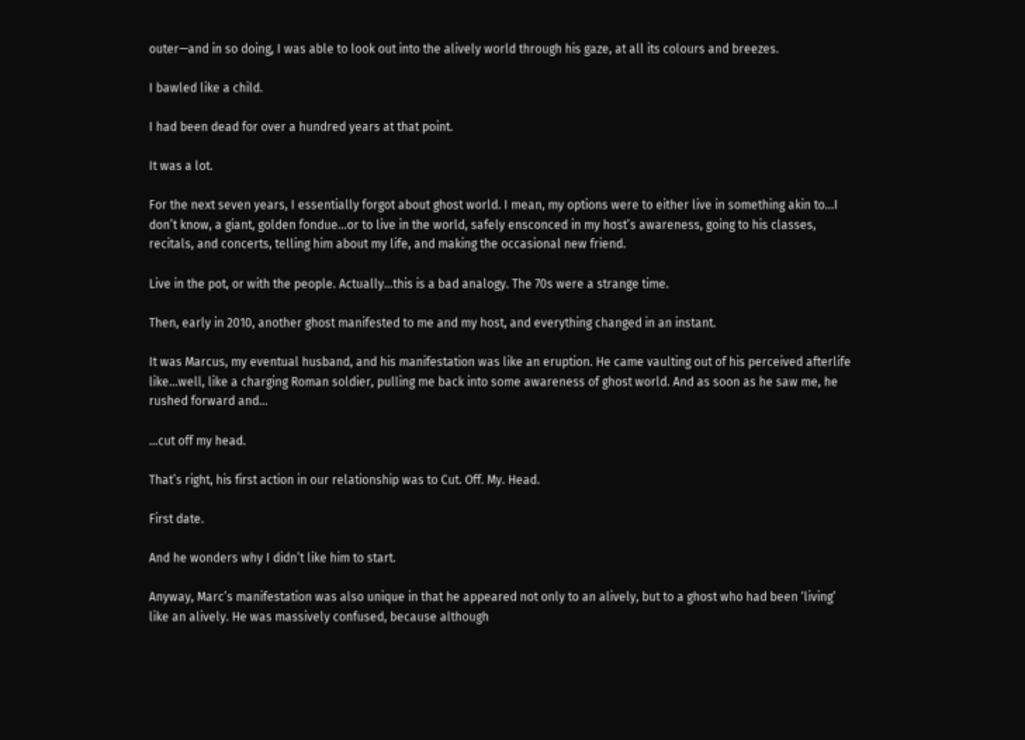outer—and in so doing, I was able to look out into the alively world through his gaze, at all its colours and breezes.

I bawled like a child.

I had been dead for over a hundred years at that point.

It was a lot.

For the next seven years, I essentially forgot about ghost world. I mean, my options were to either live in something akin to…I don’t know, a giant, golden fondue…or to live in the world, safely ensconced in my host’s awareness, going to his classes, recitals, and concerts, telling him about my life, and making the occasional new friend.

Live in the pot, or with the people. Actually…this is a bad analogy. The 70s were a strange time.

Then, early in 2010, another ghost manifested to me and my host, and everything changed in an instant.

It was Marcus, my eventual husband, and his manifestation was like an eruption. He came vaulting out of his perceived afterlife like…well, like a charging Roman soldier, pulling me back into some awareness of ghost world. And as soon as he saw me, he rushed forward and…

…cut off my head.

That’s right, his first action in our relationship was to Cut. Off. My. Head.

First date.

And he wonders why I didn’t like him to start.

Anyway, Marc’s manifestation was also unique in that he appeared not only to an alively, but to a ghost who had been ‘living’ like an alively. He was massively confused, because although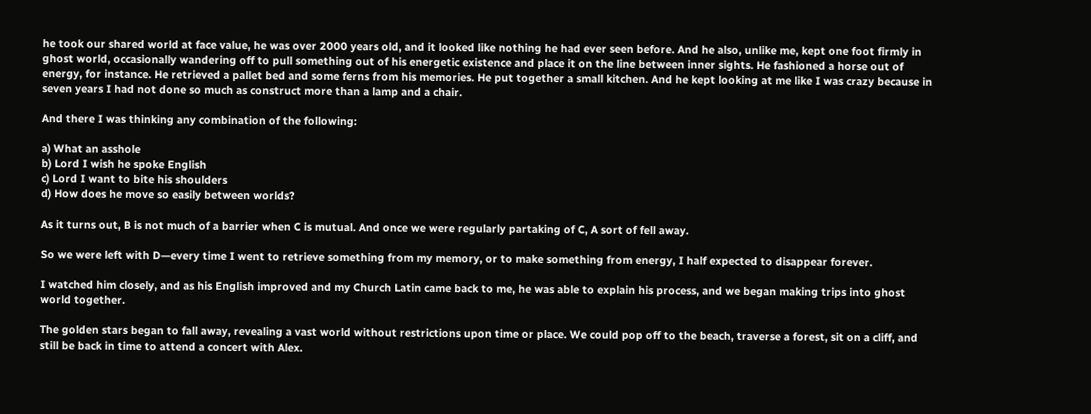he took our shared world at face value, he was over 2000 years old, and it looked like nothing he had ever seen before. And he also, unlike me, kept one foot firmly in ghost world, occasionally wandering off to pull something out of his energetic existence and place it on the line between inner sights. He fashioned a horse out of energy, for instance. He retrieved a pallet bed and some ferns from his memories. He put together a small kitchen. And he kept looking at me like I was crazy because in seven years I had not done so much as construct more than a lamp and a chair.

And there I was thinking any combination of the following:

a) What an asshole
b) Lord I wish he spoke English
c) Lord I want to bite his shoulders
d) How does he move so easily between worlds?

As it turns out, B is not much of a barrier when C is mutual. And once we were regularly partaking of C, A sort of fell away.

So we were left with D—every time I went to retrieve something from my memory, or to make something from energy, I half expected to disappear forever.

I watched him closely, and as his English improved and my Church Latin came back to me, he was able to explain his process, and we began making trips into ghost world together.

The golden stars began to fall away, revealing a vast world without restrictions upon time or place. We could pop off to the beach, traverse a forest, sit on a cliff, and still be back in time to attend a concert with Alex.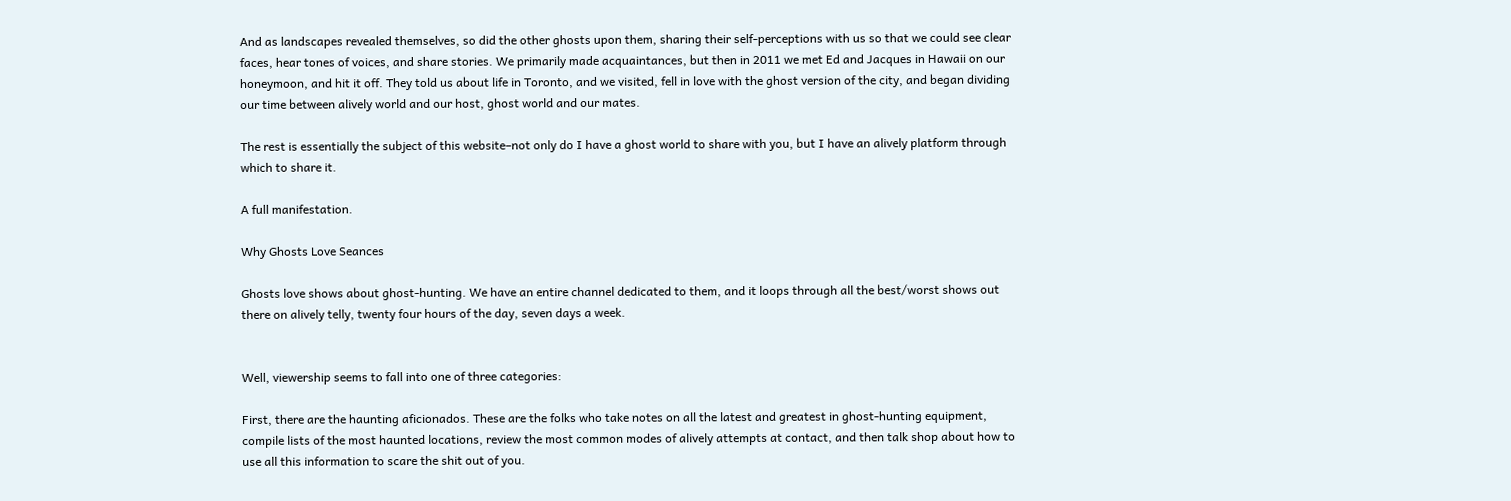And as landscapes revealed themselves, so did the other ghosts upon them, sharing their self-perceptions with us so that we could see clear faces, hear tones of voices, and share stories. We primarily made acquaintances, but then in 2011 we met Ed and Jacques in Hawaii on our honeymoon, and hit it off. They told us about life in Toronto, and we visited, fell in love with the ghost version of the city, and began dividing our time between alively world and our host, ghost world and our mates.

The rest is essentially the subject of this website–not only do I have a ghost world to share with you, but I have an alively platform through which to share it.

A full manifestation.

Why Ghosts Love Seances

Ghosts love shows about ghost-hunting. We have an entire channel dedicated to them, and it loops through all the best/worst shows out there on alively telly, twenty four hours of the day, seven days a week.


Well, viewership seems to fall into one of three categories:

First, there are the haunting aficionados. These are the folks who take notes on all the latest and greatest in ghost-hunting equipment, compile lists of the most haunted locations, review the most common modes of alively attempts at contact, and then talk shop about how to use all this information to scare the shit out of you.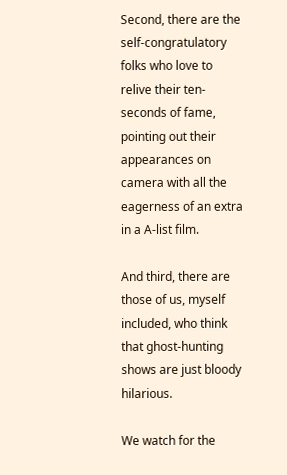Second, there are the self-congratulatory folks who love to relive their ten-seconds of fame, pointing out their appearances on camera with all the eagerness of an extra in a A-list film.

And third, there are those of us, myself included, who think that ghost-hunting shows are just bloody hilarious.

We watch for the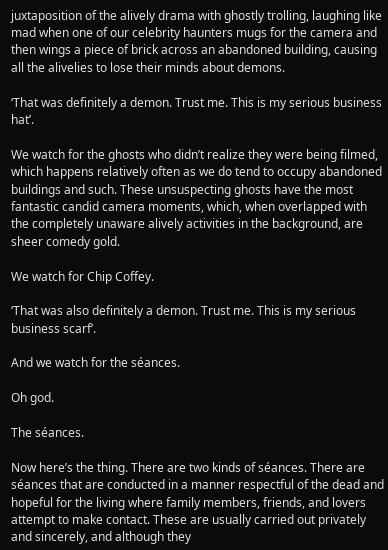juxtaposition of the alively drama with ghostly trolling, laughing like mad when one of our celebrity haunters mugs for the camera and then wings a piece of brick across an abandoned building, causing all the alivelies to lose their minds about demons.

‘That was definitely a demon. Trust me. This is my serious business hat’.

We watch for the ghosts who didn’t realize they were being filmed, which happens relatively often as we do tend to occupy abandoned buildings and such. These unsuspecting ghosts have the most fantastic candid camera moments, which, when overlapped with the completely unaware alively activities in the background, are sheer comedy gold.

We watch for Chip Coffey.

‘That was also definitely a demon. Trust me. This is my serious business scarf’.

And we watch for the séances.

Oh god.

The séances.

Now here’s the thing. There are two kinds of séances. There are séances that are conducted in a manner respectful of the dead and hopeful for the living where family members, friends, and lovers attempt to make contact. These are usually carried out privately and sincerely, and although they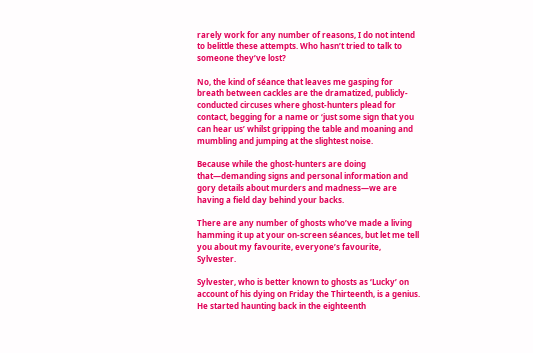rarely work for any number of reasons, I do not intend to belittle these attempts. Who hasn’t tried to talk to someone they’ve lost?

No, the kind of séance that leaves me gasping for breath between cackles are the dramatized, publicly-conducted circuses where ghost-hunters plead for contact, begging for a name or ‘just some sign that you can hear us’ whilst gripping the table and moaning and mumbling and jumping at the slightest noise.

Because while the ghost-hunters are doing that—demanding signs and personal information and gory details about murders and madness—we are having a field day behind your backs.

There are any number of ghosts who’ve made a living hamming it up at your on-screen séances, but let me tell you about my favourite, everyone’s favourite, Sylvester.

Sylvester, who is better known to ghosts as ‘Lucky’ on account of his dying on Friday the Thirteenth, is a genius. He started haunting back in the eighteenth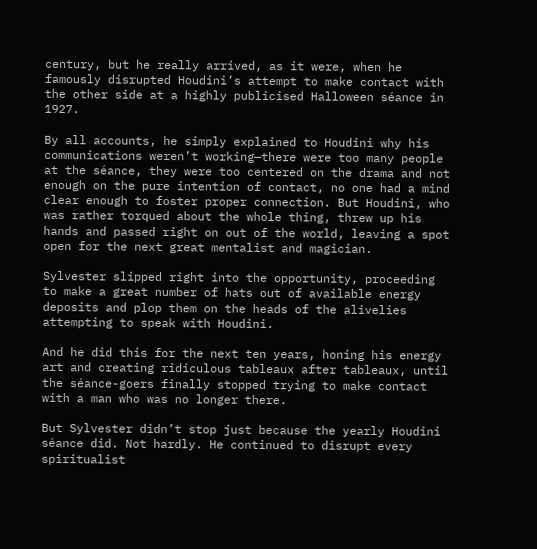century, but he really arrived, as it were, when he famously disrupted Houdini’s attempt to make contact with the other side at a highly publicised Halloween séance in 1927.

By all accounts, he simply explained to Houdini why his communications weren’t working—there were too many people at the séance, they were too centered on the drama and not enough on the pure intention of contact, no one had a mind clear enough to foster proper connection. But Houdini, who was rather torqued about the whole thing, threw up his hands and passed right on out of the world, leaving a spot open for the next great mentalist and magician.

Sylvester slipped right into the opportunity, proceeding to make a great number of hats out of available energy deposits and plop them on the heads of the alivelies attempting to speak with Houdini.

And he did this for the next ten years, honing his energy art and creating ridiculous tableaux after tableaux, until the séance-goers finally stopped trying to make contact with a man who was no longer there.

But Sylvester didn’t stop just because the yearly Houdini séance did. Not hardly. He continued to disrupt every spiritualist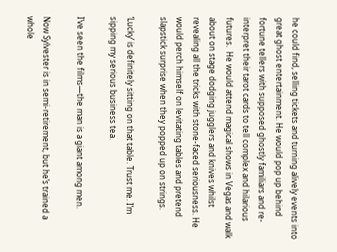he could find, selling tickets and turning alively events into great ghost entertainment. He would pop up behind fortune tellers with supposed ghostly familiars and re-interpret their tarot cards to tell complex and hilarious futures.  He would attend magical shows in Vegas and walk about on stage dodging jugglers and knives whilst revealing all the tricks with stone-faced seriousness. He would perch himself on levitating tables and pretend slapstick surprise when they popped up on strings.

‘Lucky’ is definitely sitting on that table. Trust me. I’m sipping my serious business tea.

I’ve seen the films—the man is a giant among men.

Now Sylvester is in semi-retirement, but he’s trained a whole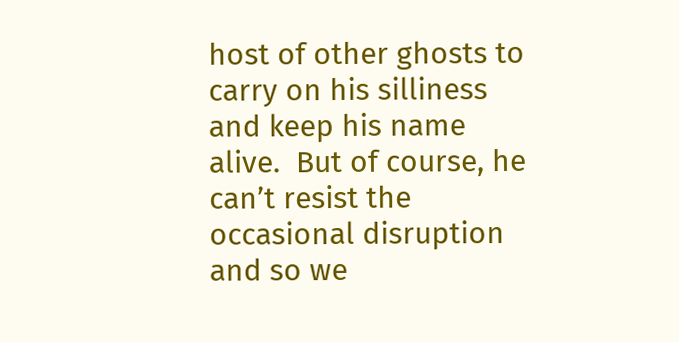host of other ghosts to carry on his silliness and keep his name alive.  But of course, he can’t resist the occasional disruption and so we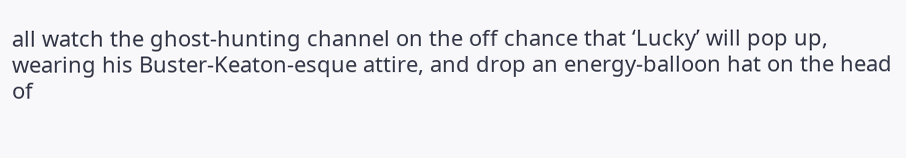all watch the ghost-hunting channel on the off chance that ‘Lucky’ will pop up, wearing his Buster-Keaton-esque attire, and drop an energy-balloon hat on the head of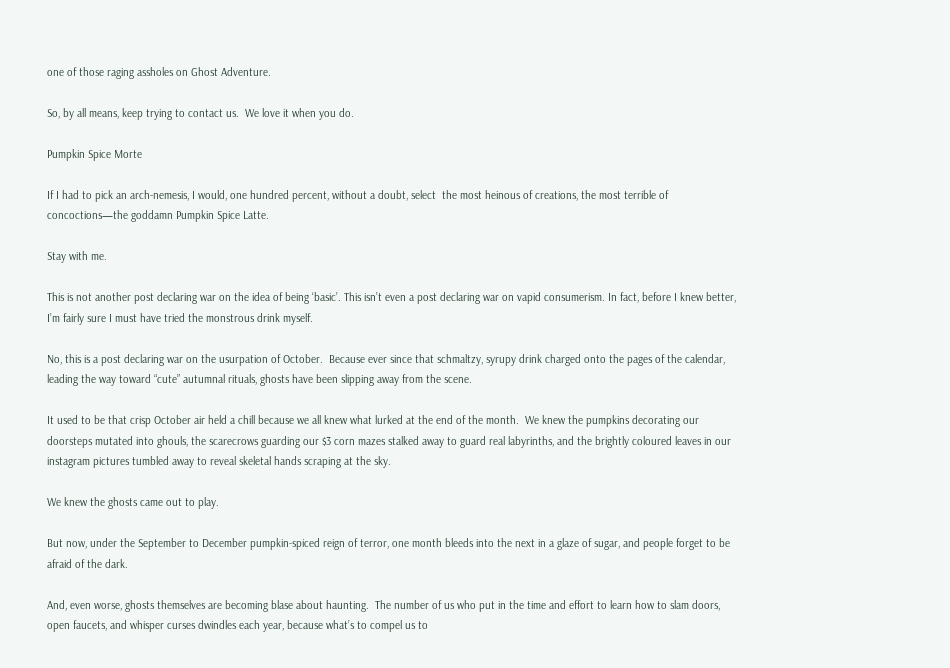one of those raging assholes on Ghost Adventure.

So, by all means, keep trying to contact us.  We love it when you do.

Pumpkin Spice Morte

If I had to pick an arch-nemesis, I would, one hundred percent, without a doubt, select  the most heinous of creations, the most terrible of concoctions—the goddamn Pumpkin Spice Latte.

Stay with me.

This is not another post declaring war on the idea of being ‘basic’. This isn’t even a post declaring war on vapid consumerism. In fact, before I knew better, I’m fairly sure I must have tried the monstrous drink myself.

No, this is a post declaring war on the usurpation of October.  Because ever since that schmaltzy, syrupy drink charged onto the pages of the calendar, leading the way toward “cute” autumnal rituals, ghosts have been slipping away from the scene.

It used to be that crisp October air held a chill because we all knew what lurked at the end of the month.  We knew the pumpkins decorating our doorsteps mutated into ghouls, the scarecrows guarding our $3 corn mazes stalked away to guard real labyrinths, and the brightly coloured leaves in our instagram pictures tumbled away to reveal skeletal hands scraping at the sky.

We knew the ghosts came out to play.

But now, under the September to December pumpkin-spiced reign of terror, one month bleeds into the next in a glaze of sugar, and people forget to be afraid of the dark.

And, even worse, ghosts themselves are becoming blase about haunting.  The number of us who put in the time and effort to learn how to slam doors, open faucets, and whisper curses dwindles each year, because what’s to compel us to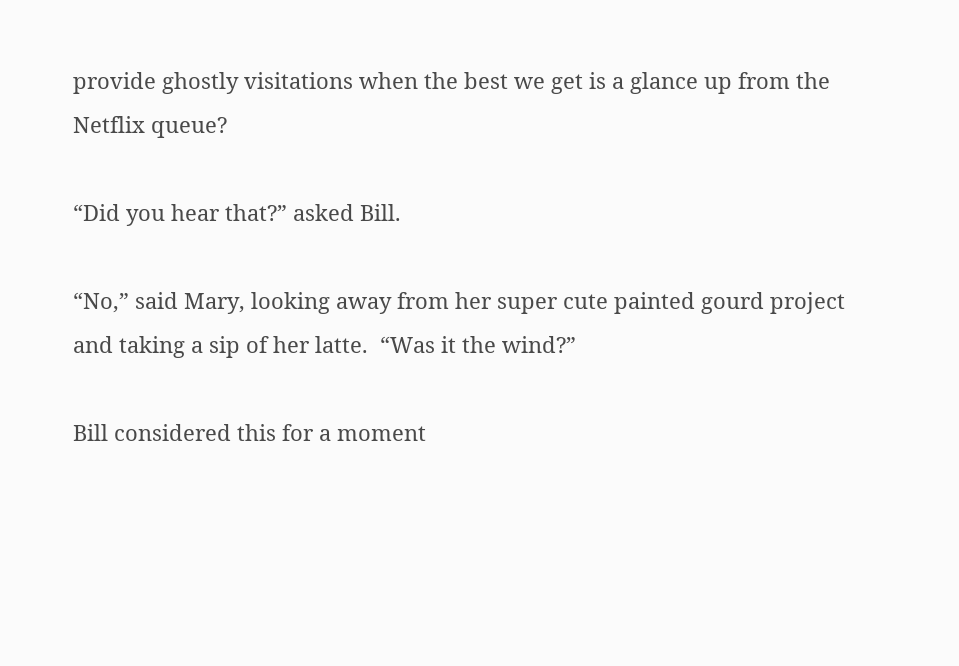provide ghostly visitations when the best we get is a glance up from the Netflix queue?

“Did you hear that?” asked Bill.

“No,” said Mary, looking away from her super cute painted gourd project and taking a sip of her latte.  “Was it the wind?”

Bill considered this for a moment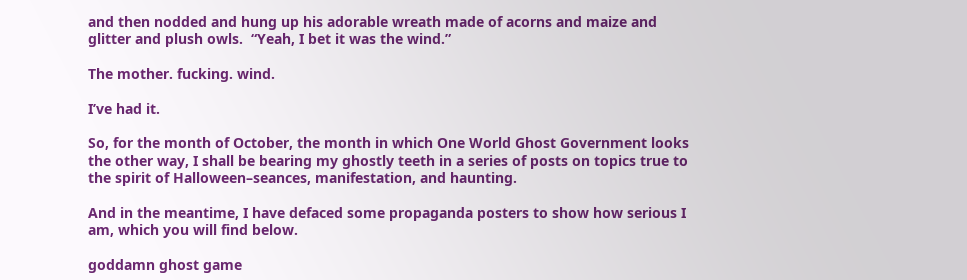and then nodded and hung up his adorable wreath made of acorns and maize and glitter and plush owls.  “Yeah, I bet it was the wind.”

The mother. fucking. wind.

I’ve had it.

So, for the month of October, the month in which One World Ghost Government looks the other way, I shall be bearing my ghostly teeth in a series of posts on topics true to the spirit of Halloween–seances, manifestation, and haunting.

And in the meantime, I have defaced some propaganda posters to show how serious I am, which you will find below.

goddamn ghost game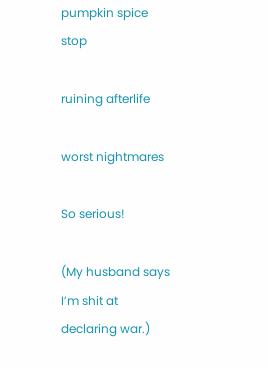pumpkin spice stop

ruining afterlife

worst nightmares

So serious!

(My husband says I’m shit at declaring war.)